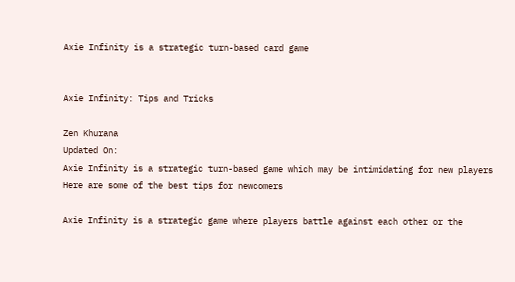Axie Infinity is a strategic turn-based card game


Axie Infinity: Tips and Tricks

Zen Khurana
Updated On:
Axie Infinity is a strategic turn-based game which may be intimidating for new players
Here are some of the best tips for newcomers

Axie Infinity is a strategic game where players battle against each other or the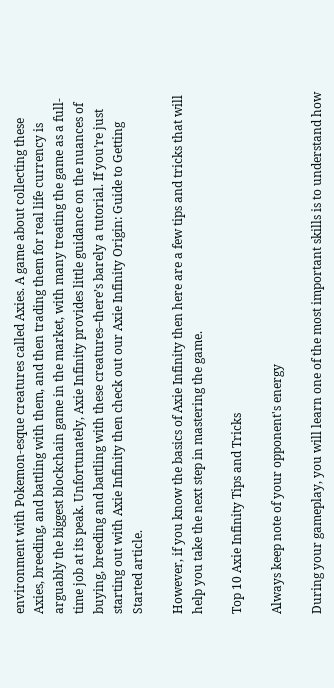environment with Pokemon-esque creatures called Axies. A game about collecting these Axies, breeding, and battling with them, and then trading them for real life currency is arguably the biggest blockchain game in the market, with many treating the game as a full-time job at its peak. Unfortunately, Axie Infinity provides little guidance on the nuances of buying, breeding and battling with these creatures–there’s barely a tutorial. If you’re just starting out with Axie Infinity then check out our Axie Infinity Origin: Guide to Getting Started article.

However, if you know the basics of Axie Infinity then here are a few tips and tricks that will help you take the next step in mastering the game.

Top 10 Axie Infinity Tips and Tricks

Always keep note of your opponent's energy

During your gameplay, you will learn one of the most important skills is to understand how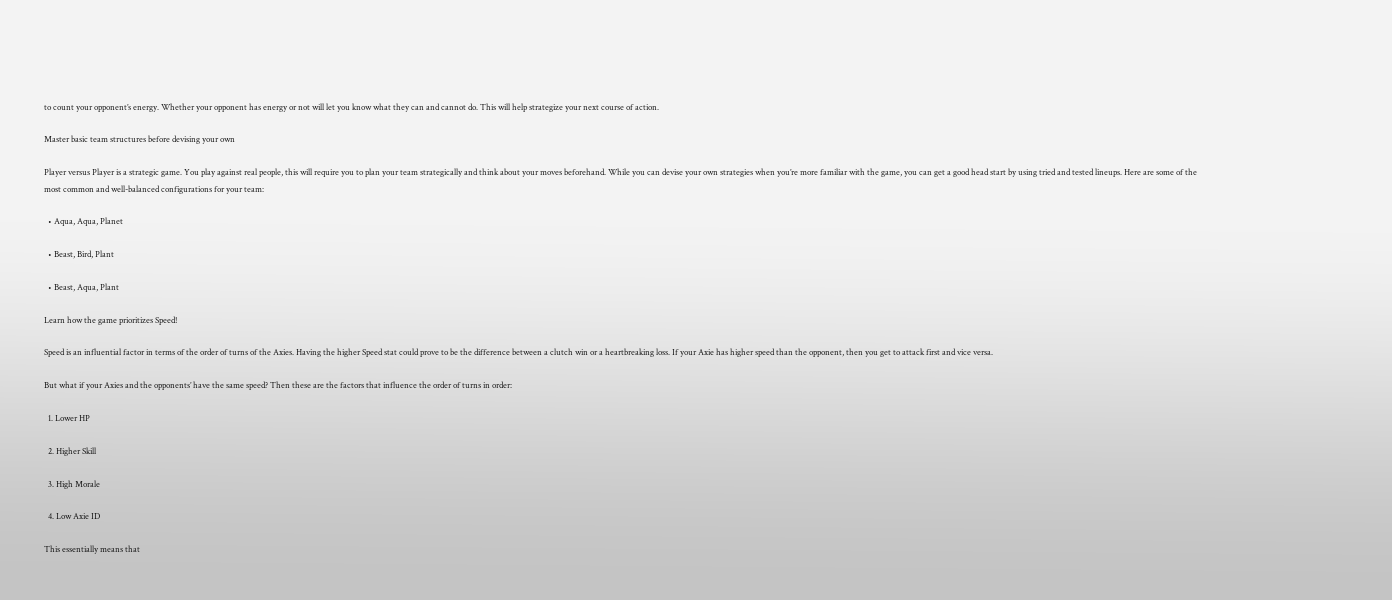to count your opponent’s energy. Whether your opponent has energy or not will let you know what they can and cannot do. This will help strategize your next course of action.

Master basic team structures before devising your own

Player versus Player is a strategic game. You play against real people, this will require you to plan your team strategically and think about your moves beforehand. While you can devise your own strategies when you’re more familiar with the game, you can get a good head start by using tried and tested lineups. Here are some of the most common and well-balanced configurations for your team:

  • Aqua, Aqua, Planet

  • Beast, Bird, Plant

  • Beast, Aqua, Plant

Learn how the game prioritizes Speed!

Speed is an influential factor in terms of the order of turns of the Axies. Having the higher Speed stat could prove to be the difference between a clutch win or a heartbreaking loss. If your Axie has higher speed than the opponent, then you get to attack first and vice versa.

But what if your Axies and the opponents’ have the same speed? Then these are the factors that influence the order of turns in order:

  1. Lower HP

  2. Higher Skill

  3. High Morale

  4. Low Axie ID

This essentially means that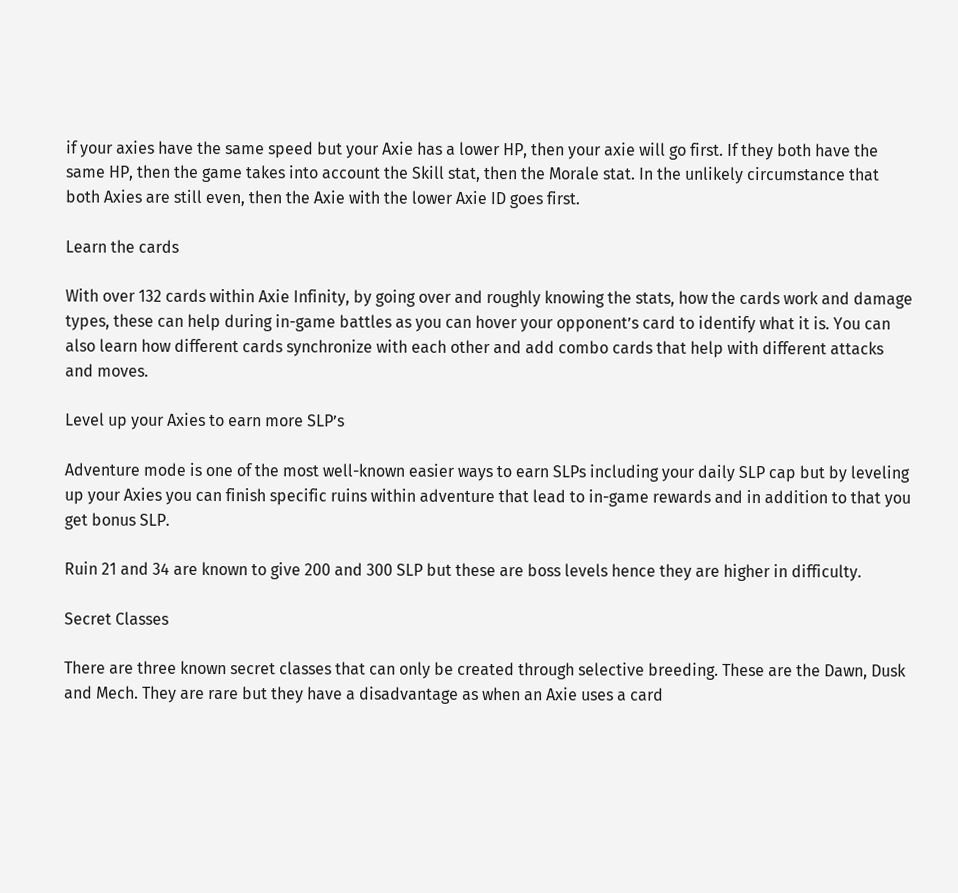if your axies have the same speed but your Axie has a lower HP, then your axie will go first. If they both have the same HP, then the game takes into account the Skill stat, then the Morale stat. In the unlikely circumstance that both Axies are still even, then the Axie with the lower Axie ID goes first.

Learn the cards

With over 132 cards within Axie Infinity, by going over and roughly knowing the stats, how the cards work and damage types, these can help during in-game battles as you can hover your opponent’s card to identify what it is. You can also learn how different cards synchronize with each other and add combo cards that help with different attacks and moves.

Level up your Axies to earn more SLP’s

Adventure mode is one of the most well-known easier ways to earn SLPs including your daily SLP cap but by leveling up your Axies you can finish specific ruins within adventure that lead to in-game rewards and in addition to that you get bonus SLP.

Ruin 21 and 34 are known to give 200 and 300 SLP but these are boss levels hence they are higher in difficulty.

Secret Classes

There are three known secret classes that can only be created through selective breeding. These are the Dawn, Dusk and Mech. They are rare but they have a disadvantage as when an Axie uses a card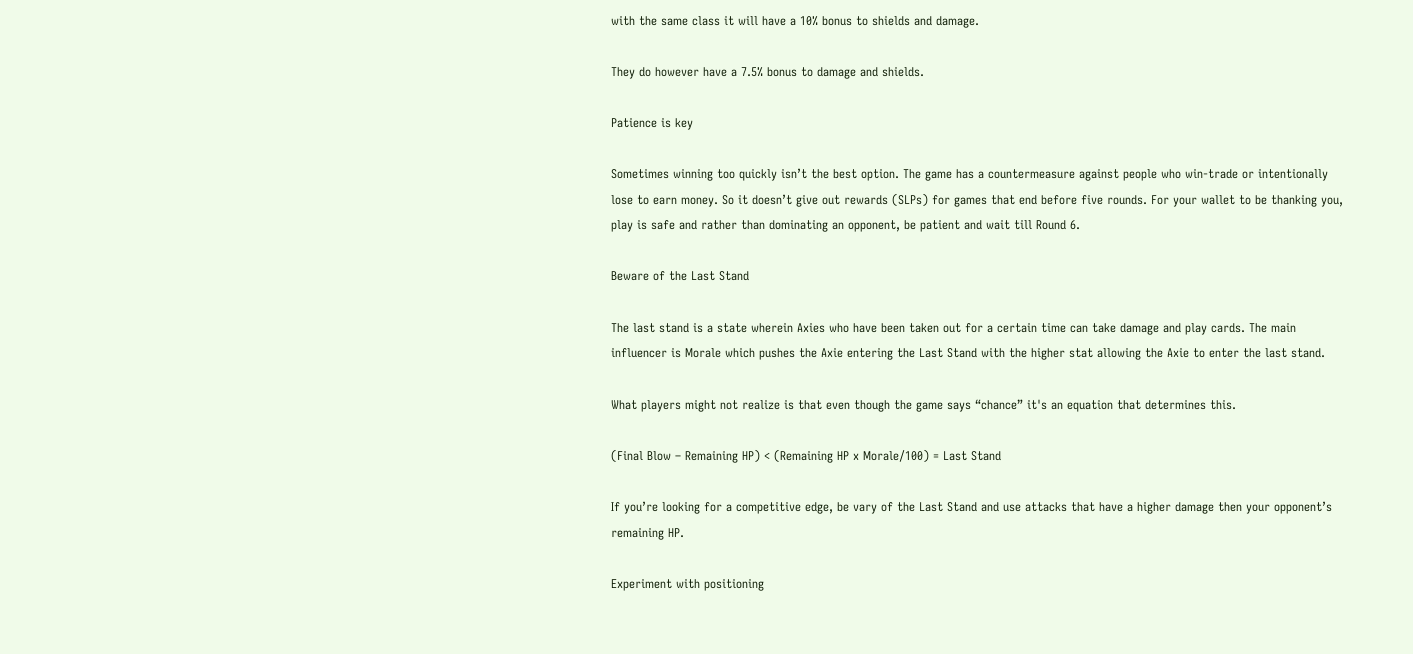with the same class it will have a 10% bonus to shields and damage.

They do however have a 7.5% bonus to damage and shields.

Patience is key

Sometimes winning too quickly isn’t the best option. The game has a countermeasure against people who win-trade or intentionally lose to earn money. So it doesn’t give out rewards (SLPs) for games that end before five rounds. For your wallet to be thanking you, play is safe and rather than dominating an opponent, be patient and wait till Round 6.

Beware of the Last Stand

The last stand is a state wherein Axies who have been taken out for a certain time can take damage and play cards. The main influencer is Morale which pushes the Axie entering the Last Stand with the higher stat allowing the Axie to enter the last stand.

What players might not realize is that even though the game says “chance” it's an equation that determines this.

(Final Blow – Remaining HP) < (Remaining HP x Morale/100) = Last Stand

If you’re looking for a competitive edge, be vary of the Last Stand and use attacks that have a higher damage then your opponent’s remaining HP.

Experiment with positioning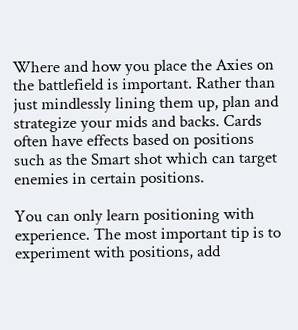Where and how you place the Axies on the battlefield is important. Rather than just mindlessly lining them up, plan and strategize your mids and backs. Cards often have effects based on positions such as the Smart shot which can target enemies in certain positions.

You can only learn positioning with experience. The most important tip is to experiment with positions, add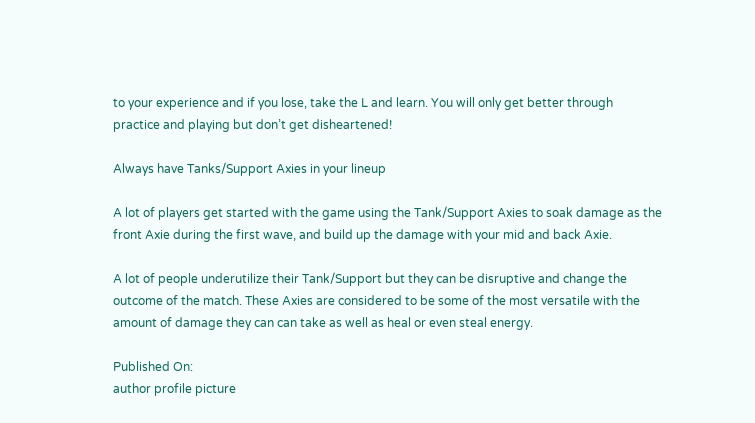to your experience and if you lose, take the L and learn. You will only get better through practice and playing but don’t get disheartened!

Always have Tanks/Support Axies in your lineup

A lot of players get started with the game using the Tank/Support Axies to soak damage as the front Axie during the first wave, and build up the damage with your mid and back Axie.

A lot of people underutilize their Tank/Support but they can be disruptive and change the outcome of the match. These Axies are considered to be some of the most versatile with the amount of damage they can can take as well as heal or even steal energy.

Published On:
author profile picture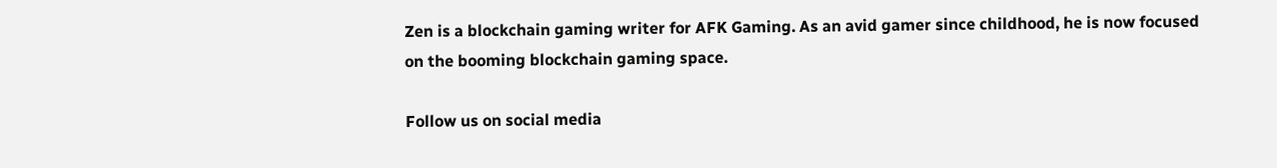Zen is a blockchain gaming writer for AFK Gaming. As an avid gamer since childhood, he is now focused on the booming blockchain gaming space.

Follow us on social media